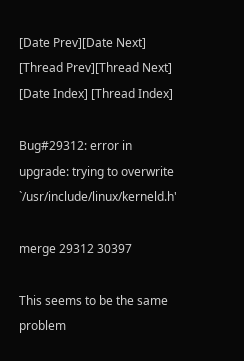[Date Prev][Date Next] [Thread Prev][Thread Next] [Date Index] [Thread Index]

Bug#29312: error in upgrade: trying to overwrite `/usr/include/linux/kerneld.h'

merge 29312 30397

This seems to be the same problem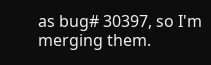as bug# 30397, so I'm merging them.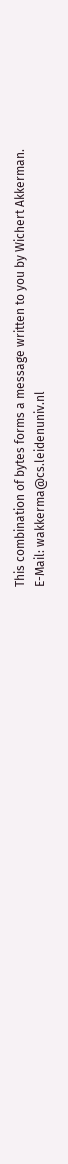This combination of bytes forms a message written to you by Wichert Akkerman.
E-Mail: wakkerma@cs.leidenuniv.nl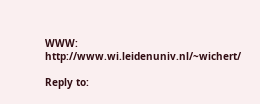WWW: http://www.wi.leidenuniv.nl/~wichert/

Reply to: